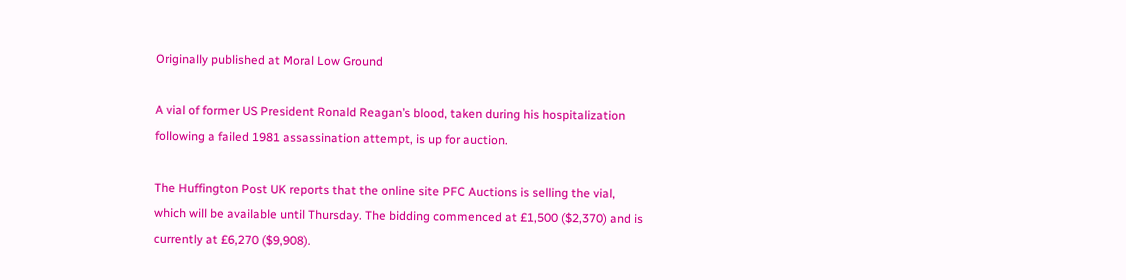Originally published at Moral Low Ground

A vial of former US President Ronald Reagan’s blood, taken during his hospitalization following a failed 1981 assassination attempt, is up for auction.

The Huffington Post UK reports that the online site PFC Auctions is selling the vial, which will be available until Thursday. The bidding commenced at £1,500 ($2,370) and is currently at £6,270 ($9,908).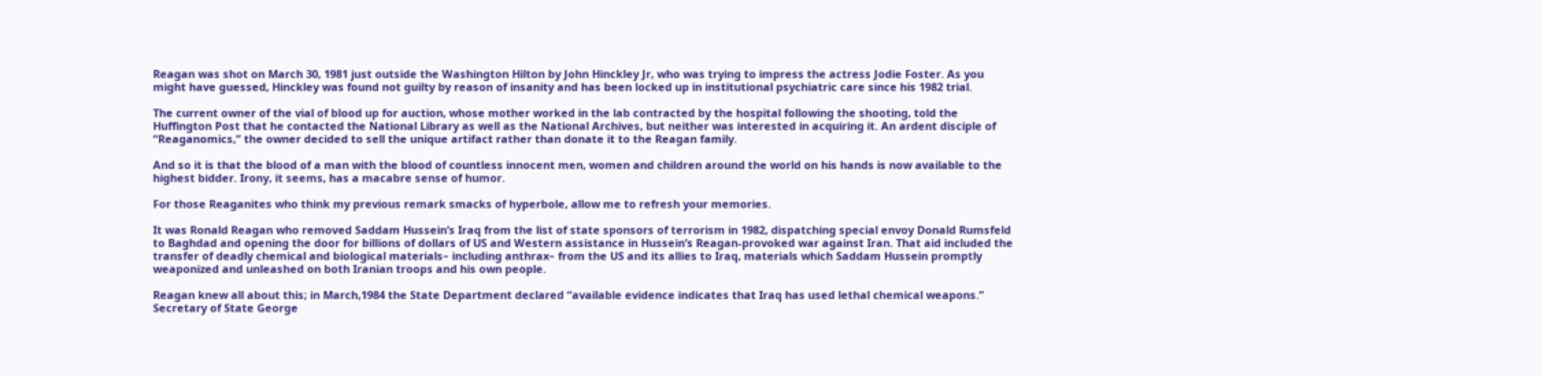Reagan was shot on March 30, 1981 just outside the Washington Hilton by John Hinckley Jr, who was trying to impress the actress Jodie Foster. As you might have guessed, Hinckley was found not guilty by reason of insanity and has been locked up in institutional psychiatric care since his 1982 trial.

The current owner of the vial of blood up for auction, whose mother worked in the lab contracted by the hospital following the shooting, told the Huffington Post that he contacted the National Library as well as the National Archives, but neither was interested in acquiring it. An ardent disciple of “Reaganomics,” the owner decided to sell the unique artifact rather than donate it to the Reagan family.

And so it is that the blood of a man with the blood of countless innocent men, women and children around the world on his hands is now available to the highest bidder. Irony, it seems, has a macabre sense of humor.

For those Reaganites who think my previous remark smacks of hyperbole, allow me to refresh your memories.

It was Ronald Reagan who removed Saddam Hussein’s Iraq from the list of state sponsors of terrorism in 1982, dispatching special envoy Donald Rumsfeld to Baghdad and opening the door for billions of dollars of US and Western assistance in Hussein’s Reagan-provoked war against Iran. That aid included the transfer of deadly chemical and biological materials– including anthrax– from the US and its allies to Iraq, materials which Saddam Hussein promptly weaponized and unleashed on both Iranian troops and his own people.

Reagan knew all about this; in March,1984 the State Department declared “available evidence indicates that Iraq has used lethal chemical weapons.” Secretary of State George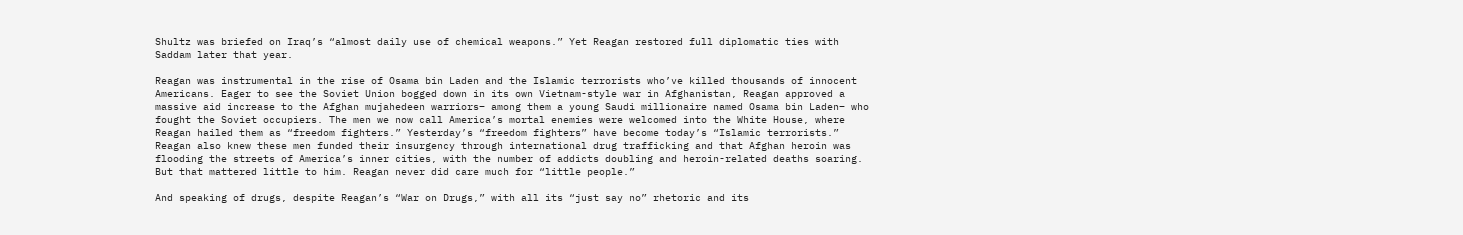Shultz was briefed on Iraq’s “almost daily use of chemical weapons.” Yet Reagan restored full diplomatic ties with Saddam later that year.

Reagan was instrumental in the rise of Osama bin Laden and the Islamic terrorists who’ve killed thousands of innocent Americans. Eager to see the Soviet Union bogged down in its own Vietnam-style war in Afghanistan, Reagan approved a massive aid increase to the Afghan mujahedeen warriors– among them a young Saudi millionaire named Osama bin Laden– who fought the Soviet occupiers. The men we now call America’s mortal enemies were welcomed into the White House, where Reagan hailed them as “freedom fighters.” Yesterday’s “freedom fighters” have become today’s “Islamic terrorists.” Reagan also knew these men funded their insurgency through international drug trafficking and that Afghan heroin was flooding the streets of America’s inner cities, with the number of addicts doubling and heroin-related deaths soaring. But that mattered little to him. Reagan never did care much for “little people.”

And speaking of drugs, despite Reagan’s “War on Drugs,” with all its “just say no” rhetoric and its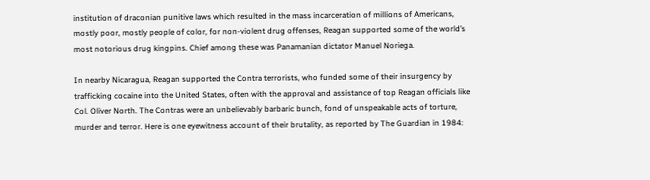institution of draconian punitive laws which resulted in the mass incarceration of millions of Americans, mostly poor, mostly people of color, for non-violent drug offenses, Reagan supported some of the world’s most notorious drug kingpins. Chief among these was Panamanian dictator Manuel Noriega.

In nearby Nicaragua, Reagan supported the Contra terrorists, who funded some of their insurgency by trafficking cocaine into the United States, often with the approval and assistance of top Reagan officials like Col. Oliver North. The Contras were an unbelievably barbaric bunch, fond of unspeakable acts of torture, murder and terror. Here is one eyewitness account of their brutality, as reported by The Guardian in 1984: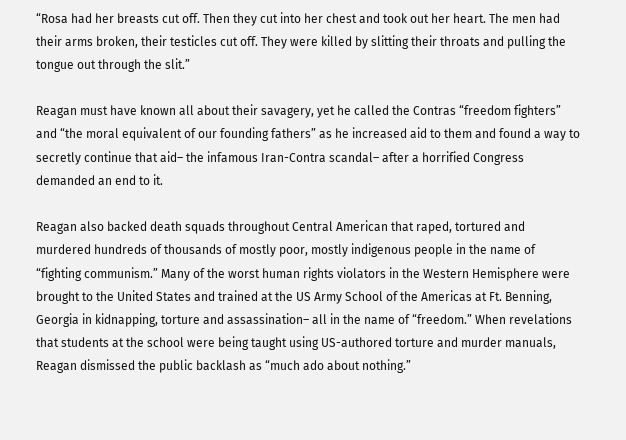“Rosa had her breasts cut off. Then they cut into her chest and took out her heart. The men had their arms broken, their testicles cut off. They were killed by slitting their throats and pulling the tongue out through the slit.”

Reagan must have known all about their savagery, yet he called the Contras “freedom fighters” and “the moral equivalent of our founding fathers” as he increased aid to them and found a way to secretly continue that aid– the infamous Iran-Contra scandal– after a horrified Congress demanded an end to it.

Reagan also backed death squads throughout Central American that raped, tortured and murdered hundreds of thousands of mostly poor, mostly indigenous people in the name of “fighting communism.” Many of the worst human rights violators in the Western Hemisphere were brought to the United States and trained at the US Army School of the Americas at Ft. Benning, Georgia in kidnapping, torture and assassination– all in the name of “freedom.” When revelations that students at the school were being taught using US-authored torture and murder manuals, Reagan dismissed the public backlash as “much ado about nothing.”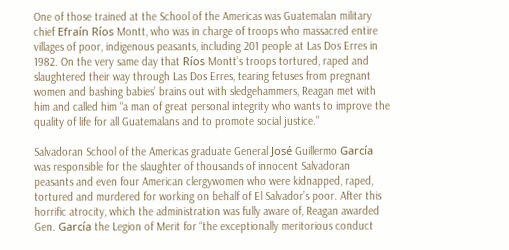One of those trained at the School of the Americas was Guatemalan military chief Efraín Ríos Montt, who was in charge of troops who massacred entire villages of poor, indigenous peasants, including 201 people at Las Dos Erres in 1982. On the very same day that Ríos Montt’s troops tortured, raped and slaughtered their way through Las Dos Erres, tearing fetuses from pregnant women and bashing babies’ brains out with sledgehammers, Reagan met with him and called him “a man of great personal integrity who wants to improve the quality of life for all Guatemalans and to promote social justice.”

Salvadoran School of the Americas graduate General José Guillermo García was responsible for the slaughter of thousands of innocent Salvadoran peasants and even four American clergywomen who were kidnapped, raped, tortured and murdered for working on behalf of El Salvador’s poor. After this horrific atrocity, which the administration was fully aware of, Reagan awarded Gen. García the Legion of Merit for “the exceptionally meritorious conduct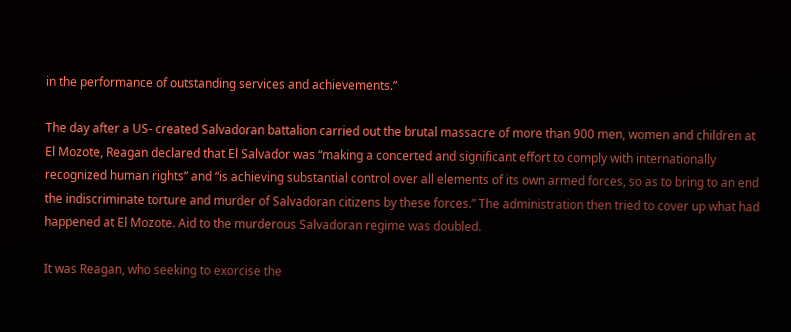in the performance of outstanding services and achievements.”

The day after a US- created Salvadoran battalion carried out the brutal massacre of more than 900 men, women and children at El Mozote, Reagan declared that El Salvador was “making a concerted and significant effort to comply with internationally recognized human rights” and “is achieving substantial control over all elements of its own armed forces, so as to bring to an end the indiscriminate torture and murder of Salvadoran citizens by these forces.” The administration then tried to cover up what had happened at El Mozote. Aid to the murderous Salvadoran regime was doubled.

It was Reagan, who seeking to exorcise the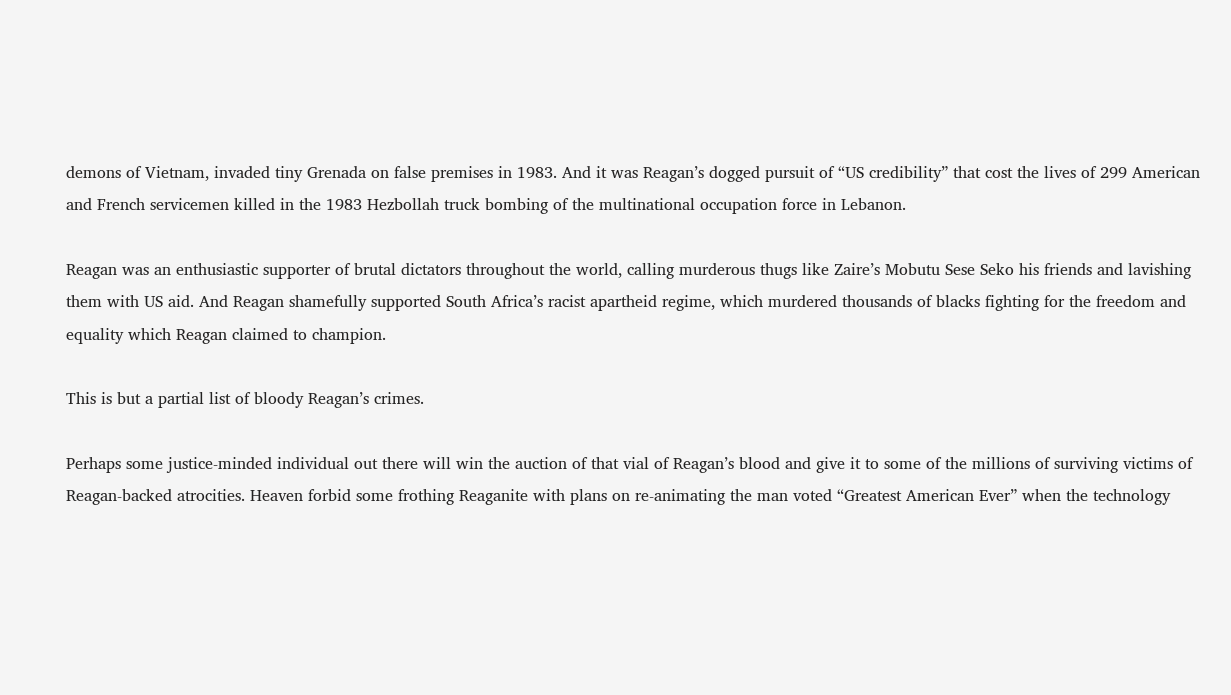demons of Vietnam, invaded tiny Grenada on false premises in 1983. And it was Reagan’s dogged pursuit of “US credibility” that cost the lives of 299 American and French servicemen killed in the 1983 Hezbollah truck bombing of the multinational occupation force in Lebanon.

Reagan was an enthusiastic supporter of brutal dictators throughout the world, calling murderous thugs like Zaire’s Mobutu Sese Seko his friends and lavishing them with US aid. And Reagan shamefully supported South Africa’s racist apartheid regime, which murdered thousands of blacks fighting for the freedom and equality which Reagan claimed to champion.

This is but a partial list of bloody Reagan’s crimes.

Perhaps some justice-minded individual out there will win the auction of that vial of Reagan’s blood and give it to some of the millions of surviving victims of Reagan-backed atrocities. Heaven forbid some frothing Reaganite with plans on re-animating the man voted “Greatest American Ever” when the technology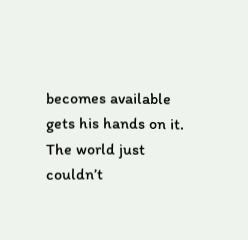becomes available gets his hands on it. The world just couldn’t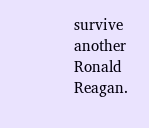survive another Ronald Reagan.